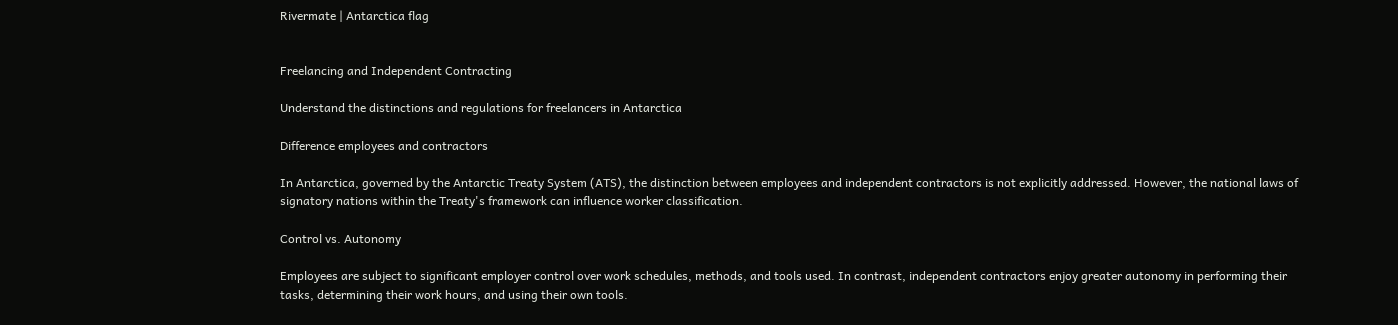Rivermate | Antarctica flag


Freelancing and Independent Contracting

Understand the distinctions and regulations for freelancers in Antarctica

Difference employees and contractors

In Antarctica, governed by the Antarctic Treaty System (ATS), the distinction between employees and independent contractors is not explicitly addressed. However, the national laws of signatory nations within the Treaty's framework can influence worker classification.

Control vs. Autonomy

Employees are subject to significant employer control over work schedules, methods, and tools used. In contrast, independent contractors enjoy greater autonomy in performing their tasks, determining their work hours, and using their own tools.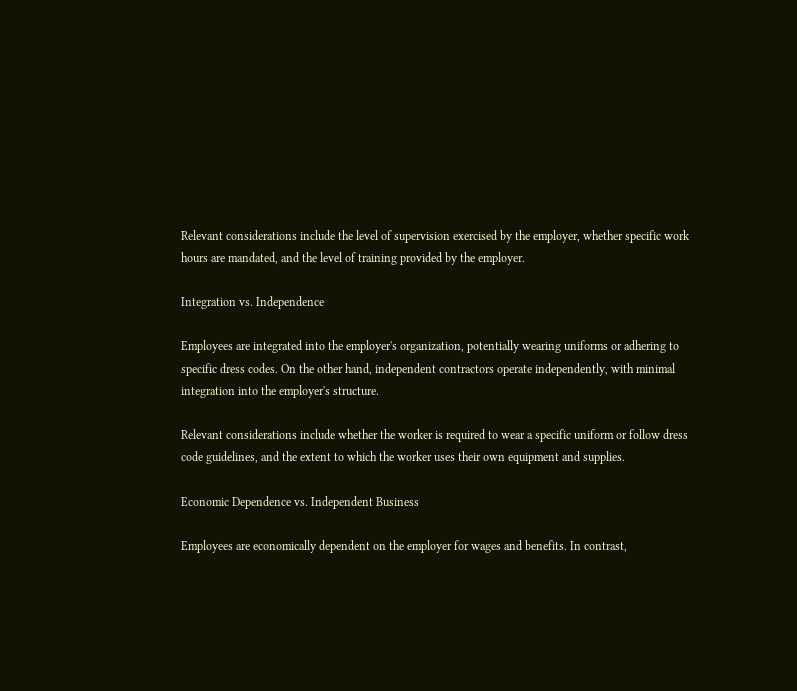Relevant considerations include the level of supervision exercised by the employer, whether specific work hours are mandated, and the level of training provided by the employer.

Integration vs. Independence

Employees are integrated into the employer's organization, potentially wearing uniforms or adhering to specific dress codes. On the other hand, independent contractors operate independently, with minimal integration into the employer's structure.

Relevant considerations include whether the worker is required to wear a specific uniform or follow dress code guidelines, and the extent to which the worker uses their own equipment and supplies.

Economic Dependence vs. Independent Business

Employees are economically dependent on the employer for wages and benefits. In contrast,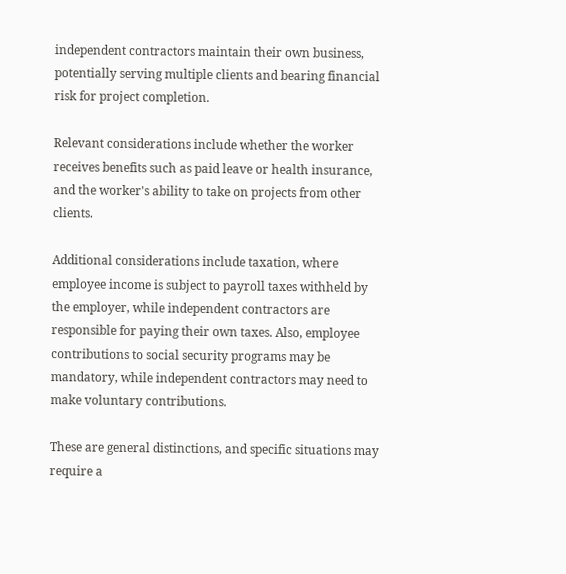independent contractors maintain their own business, potentially serving multiple clients and bearing financial risk for project completion.

Relevant considerations include whether the worker receives benefits such as paid leave or health insurance, and the worker's ability to take on projects from other clients.

Additional considerations include taxation, where employee income is subject to payroll taxes withheld by the employer, while independent contractors are responsible for paying their own taxes. Also, employee contributions to social security programs may be mandatory, while independent contractors may need to make voluntary contributions.

These are general distinctions, and specific situations may require a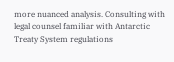more nuanced analysis. Consulting with legal counsel familiar with Antarctic Treaty System regulations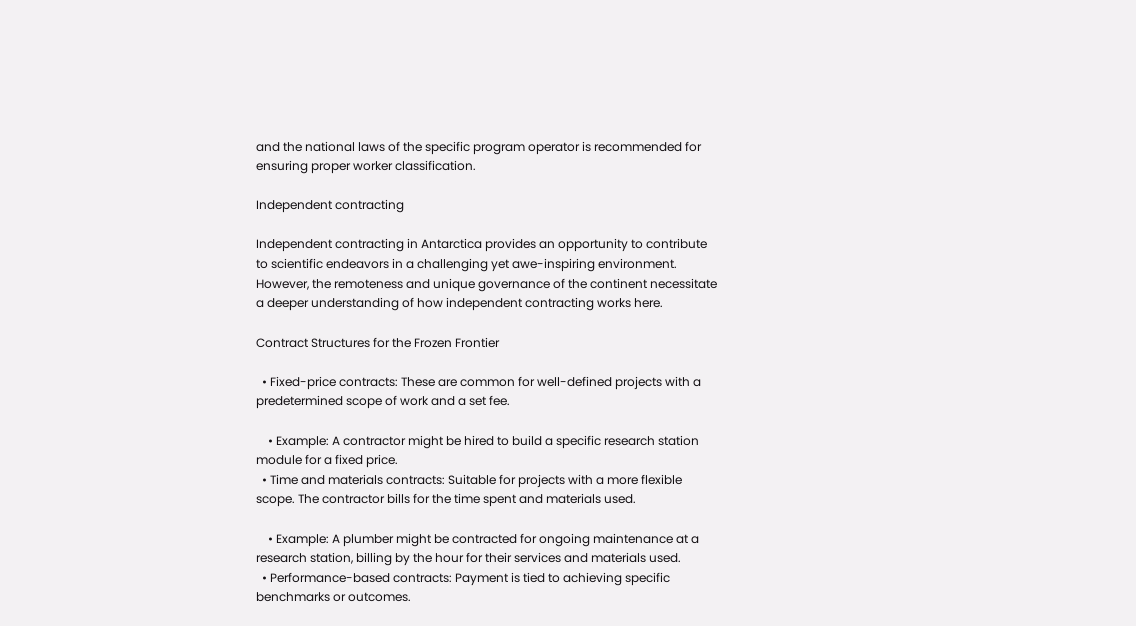and the national laws of the specific program operator is recommended for ensuring proper worker classification.

Independent contracting

Independent contracting in Antarctica provides an opportunity to contribute to scientific endeavors in a challenging yet awe-inspiring environment. However, the remoteness and unique governance of the continent necessitate a deeper understanding of how independent contracting works here.

Contract Structures for the Frozen Frontier

  • Fixed-price contracts: These are common for well-defined projects with a predetermined scope of work and a set fee.

    • Example: A contractor might be hired to build a specific research station module for a fixed price.
  • Time and materials contracts: Suitable for projects with a more flexible scope. The contractor bills for the time spent and materials used.

    • Example: A plumber might be contracted for ongoing maintenance at a research station, billing by the hour for their services and materials used.
  • Performance-based contracts: Payment is tied to achieving specific benchmarks or outcomes.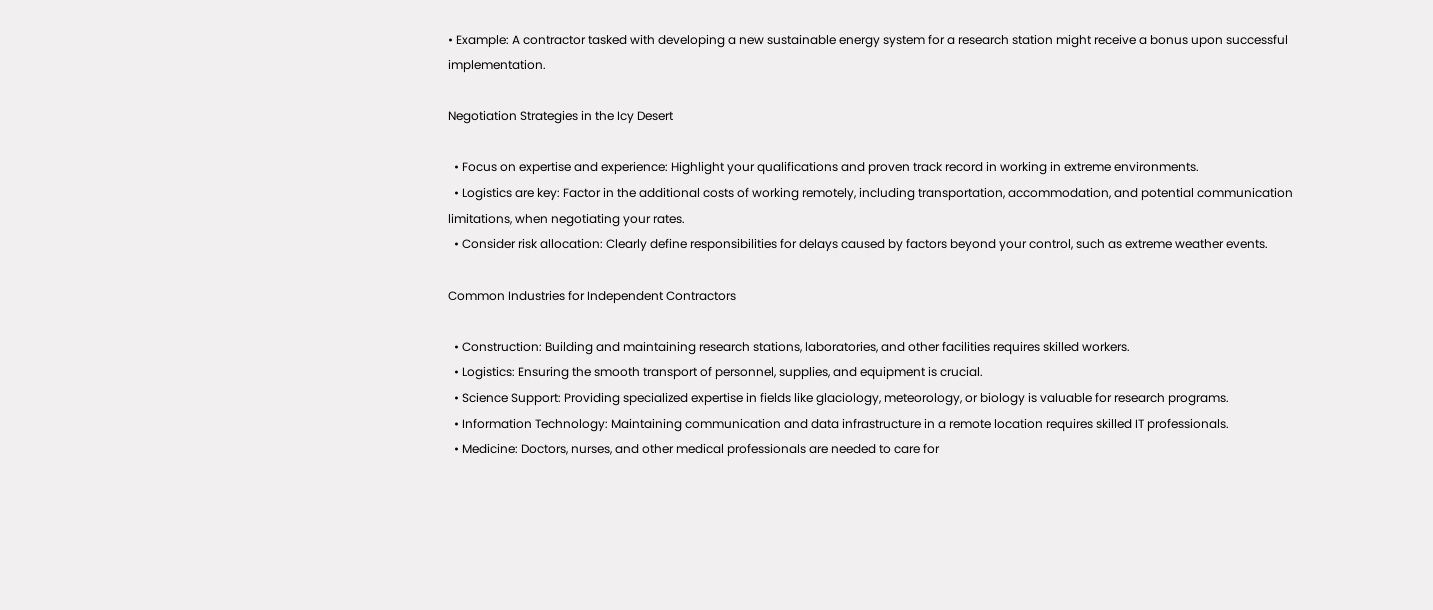• Example: A contractor tasked with developing a new sustainable energy system for a research station might receive a bonus upon successful implementation.

Negotiation Strategies in the Icy Desert

  • Focus on expertise and experience: Highlight your qualifications and proven track record in working in extreme environments.
  • Logistics are key: Factor in the additional costs of working remotely, including transportation, accommodation, and potential communication limitations, when negotiating your rates.
  • Consider risk allocation: Clearly define responsibilities for delays caused by factors beyond your control, such as extreme weather events.

Common Industries for Independent Contractors

  • Construction: Building and maintaining research stations, laboratories, and other facilities requires skilled workers.
  • Logistics: Ensuring the smooth transport of personnel, supplies, and equipment is crucial.
  • Science Support: Providing specialized expertise in fields like glaciology, meteorology, or biology is valuable for research programs.
  • Information Technology: Maintaining communication and data infrastructure in a remote location requires skilled IT professionals.
  • Medicine: Doctors, nurses, and other medical professionals are needed to care for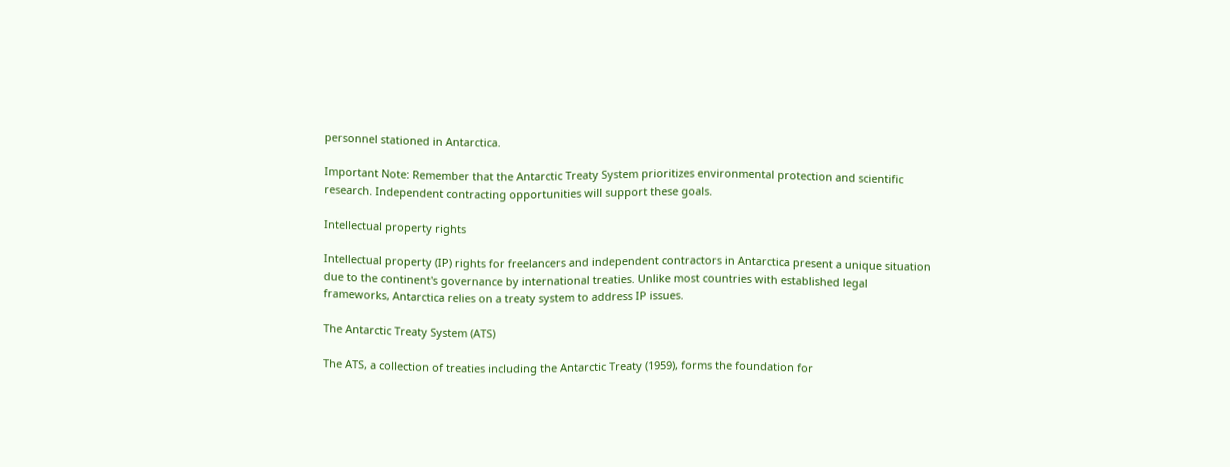personnel stationed in Antarctica.

Important Note: Remember that the Antarctic Treaty System prioritizes environmental protection and scientific research. Independent contracting opportunities will support these goals.

Intellectual property rights

Intellectual property (IP) rights for freelancers and independent contractors in Antarctica present a unique situation due to the continent's governance by international treaties. Unlike most countries with established legal frameworks, Antarctica relies on a treaty system to address IP issues.

The Antarctic Treaty System (ATS)

The ATS, a collection of treaties including the Antarctic Treaty (1959), forms the foundation for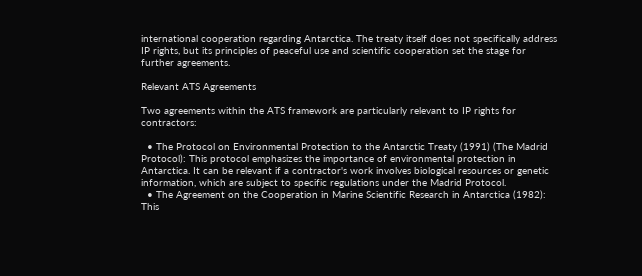international cooperation regarding Antarctica. The treaty itself does not specifically address IP rights, but its principles of peaceful use and scientific cooperation set the stage for further agreements.

Relevant ATS Agreements

Two agreements within the ATS framework are particularly relevant to IP rights for contractors:

  • The Protocol on Environmental Protection to the Antarctic Treaty (1991) (The Madrid Protocol): This protocol emphasizes the importance of environmental protection in Antarctica. It can be relevant if a contractor's work involves biological resources or genetic information, which are subject to specific regulations under the Madrid Protocol.
  • The Agreement on the Cooperation in Marine Scientific Research in Antarctica (1982): This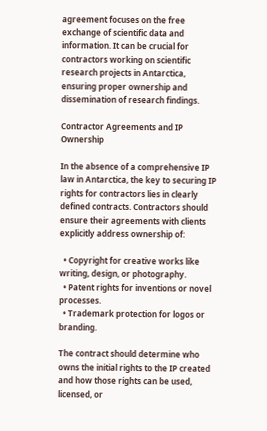agreement focuses on the free exchange of scientific data and information. It can be crucial for contractors working on scientific research projects in Antarctica, ensuring proper ownership and dissemination of research findings.

Contractor Agreements and IP Ownership

In the absence of a comprehensive IP law in Antarctica, the key to securing IP rights for contractors lies in clearly defined contracts. Contractors should ensure their agreements with clients explicitly address ownership of:

  • Copyright for creative works like writing, design, or photography.
  • Patent rights for inventions or novel processes.
  • Trademark protection for logos or branding.

The contract should determine who owns the initial rights to the IP created and how those rights can be used, licensed, or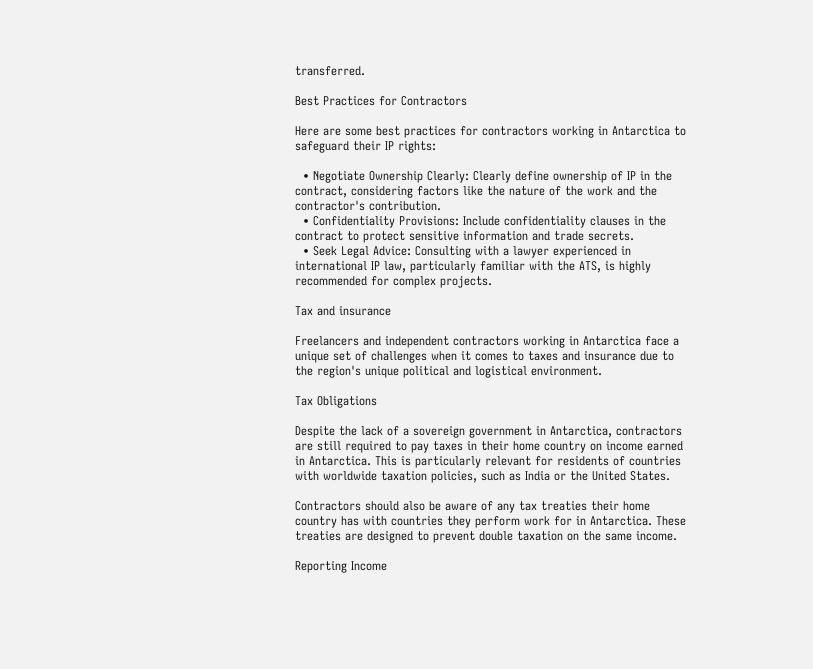transferred.

Best Practices for Contractors

Here are some best practices for contractors working in Antarctica to safeguard their IP rights:

  • Negotiate Ownership Clearly: Clearly define ownership of IP in the contract, considering factors like the nature of the work and the contractor's contribution.
  • Confidentiality Provisions: Include confidentiality clauses in the contract to protect sensitive information and trade secrets.
  • Seek Legal Advice: Consulting with a lawyer experienced in international IP law, particularly familiar with the ATS, is highly recommended for complex projects.

Tax and insurance

Freelancers and independent contractors working in Antarctica face a unique set of challenges when it comes to taxes and insurance due to the region's unique political and logistical environment.

Tax Obligations

Despite the lack of a sovereign government in Antarctica, contractors are still required to pay taxes in their home country on income earned in Antarctica. This is particularly relevant for residents of countries with worldwide taxation policies, such as India or the United States.

Contractors should also be aware of any tax treaties their home country has with countries they perform work for in Antarctica. These treaties are designed to prevent double taxation on the same income.

Reporting Income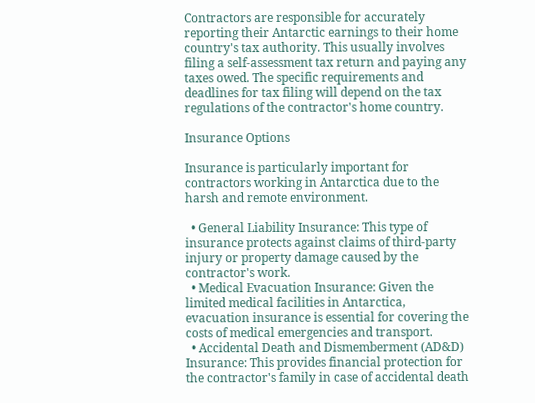Contractors are responsible for accurately reporting their Antarctic earnings to their home country's tax authority. This usually involves filing a self-assessment tax return and paying any taxes owed. The specific requirements and deadlines for tax filing will depend on the tax regulations of the contractor's home country.

Insurance Options

Insurance is particularly important for contractors working in Antarctica due to the harsh and remote environment.

  • General Liability Insurance: This type of insurance protects against claims of third-party injury or property damage caused by the contractor's work.
  • Medical Evacuation Insurance: Given the limited medical facilities in Antarctica, evacuation insurance is essential for covering the costs of medical emergencies and transport.
  • Accidental Death and Dismemberment (AD&D) Insurance: This provides financial protection for the contractor's family in case of accidental death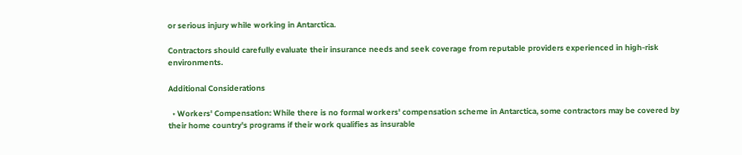or serious injury while working in Antarctica.

Contractors should carefully evaluate their insurance needs and seek coverage from reputable providers experienced in high-risk environments.

Additional Considerations

  • Workers' Compensation: While there is no formal workers' compensation scheme in Antarctica, some contractors may be covered by their home country's programs if their work qualifies as insurable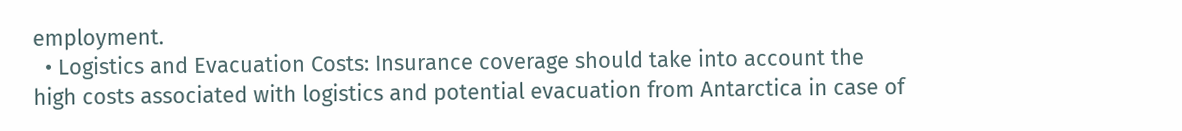employment.
  • Logistics and Evacuation Costs: Insurance coverage should take into account the high costs associated with logistics and potential evacuation from Antarctica in case of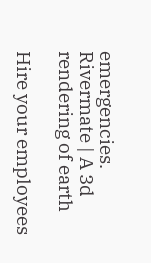emergencies.
Rivermate | A 3d rendering of earth

Hire your employees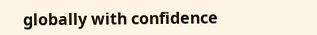globally with confidence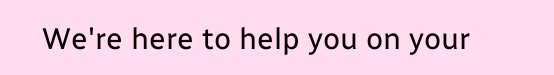We're here to help you on your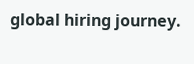global hiring journey.